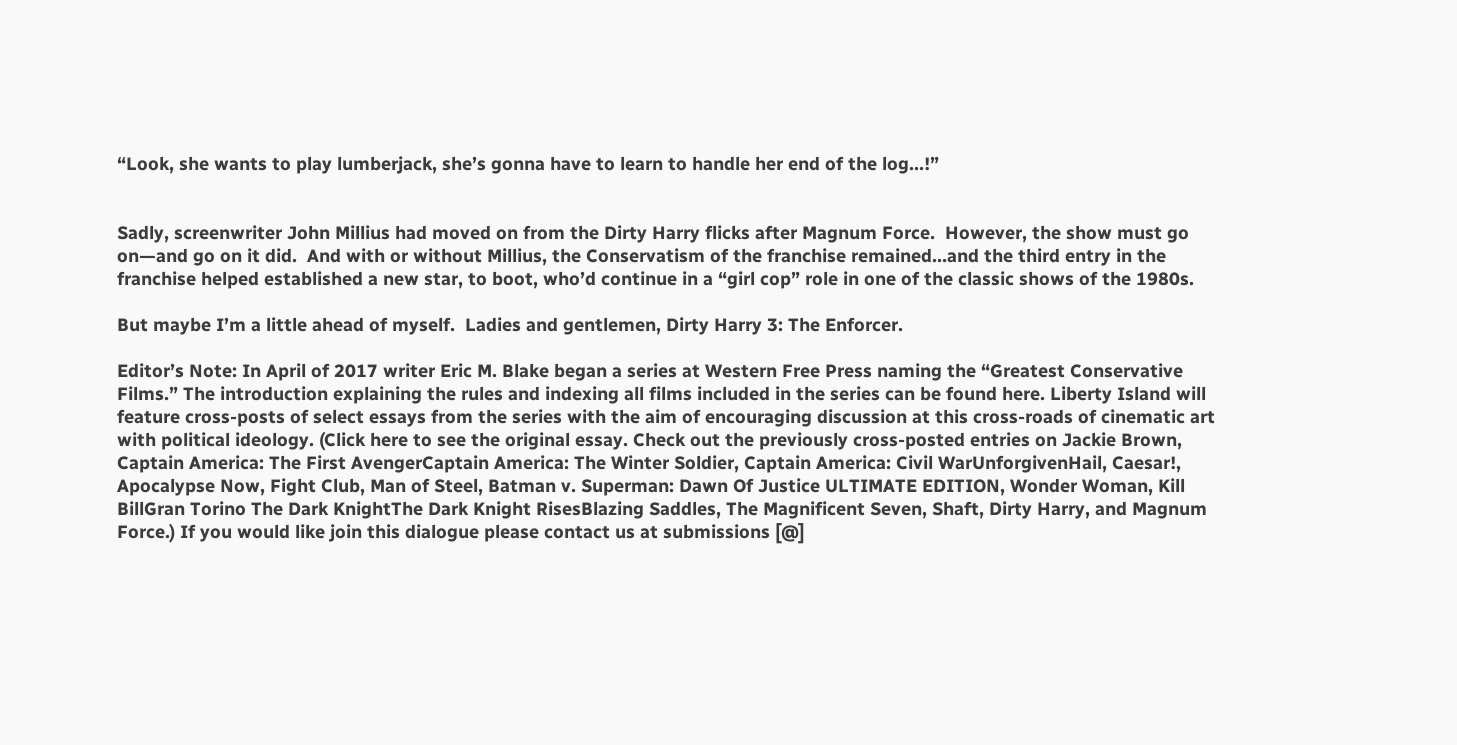“Look, she wants to play lumberjack, she’s gonna have to learn to handle her end of the log…!”


Sadly, screenwriter John Millius had moved on from the Dirty Harry flicks after Magnum Force.  However, the show must go on—and go on it did.  And with or without Millius, the Conservatism of the franchise remained…and the third entry in the franchise helped established a new star, to boot, who’d continue in a “girl cop” role in one of the classic shows of the 1980s.

But maybe I’m a little ahead of myself.  Ladies and gentlemen, Dirty Harry 3: The Enforcer.

Editor’s Note: In April of 2017 writer Eric M. Blake began a series at Western Free Press naming the “Greatest Conservative Films.” The introduction explaining the rules and indexing all films included in the series can be found here. Liberty Island will feature cross-posts of select essays from the series with the aim of encouraging discussion at this cross-roads of cinematic art with political ideology. (Click here to see the original essay. Check out the previously cross-posted entries on Jackie Brown, Captain America: The First AvengerCaptain America: The Winter Soldier, Captain America: Civil WarUnforgivenHail, Caesar!, Apocalypse Now, Fight Club, Man of Steel, Batman v. Superman: Dawn Of Justice ULTIMATE EDITION, Wonder Woman, Kill BillGran Torino The Dark KnightThe Dark Knight RisesBlazing Saddles, The Magnificent Seven, Shaft, Dirty Harry, and Magnum Force.) If you would like join this dialogue please contact us at submissions [@]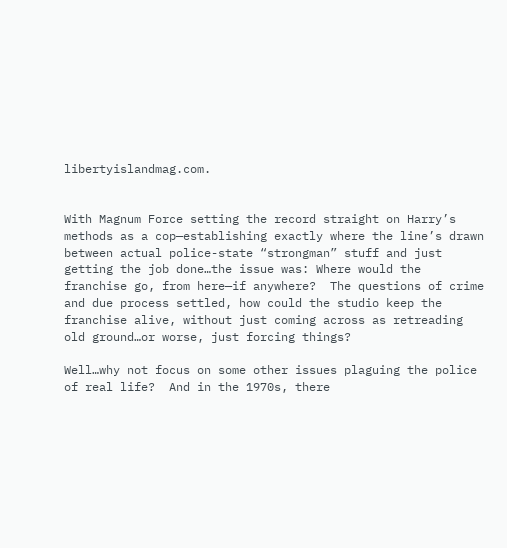libertyislandmag.com.


With Magnum Force setting the record straight on Harry’s methods as a cop—establishing exactly where the line’s drawn between actual police-state “strongman” stuff and just getting the job done…the issue was: Where would the franchise go, from here—if anywhere?  The questions of crime and due process settled, how could the studio keep the franchise alive, without just coming across as retreading old ground…or worse, just forcing things?

Well…why not focus on some other issues plaguing the police of real life?  And in the 1970s, there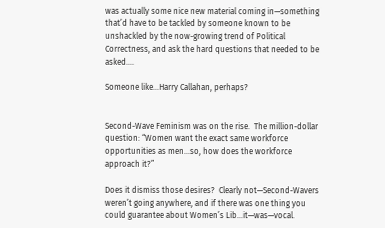was actually some nice new material coming in—something that’d have to be tackled by someone known to be unshackled by the now-growing trend of Political Correctness, and ask the hard questions that needed to be asked….

Someone like…Harry Callahan, perhaps?


Second-Wave Feminism was on the rise.  The million-dollar question: “Women want the exact same workforce opportunities as men…so, how does the workforce approach it?”

Does it dismiss those desires?  Clearly not—Second-Wavers weren’t going anywhere, and if there was one thing you could guarantee about Women’s Lib…it—was—vocal.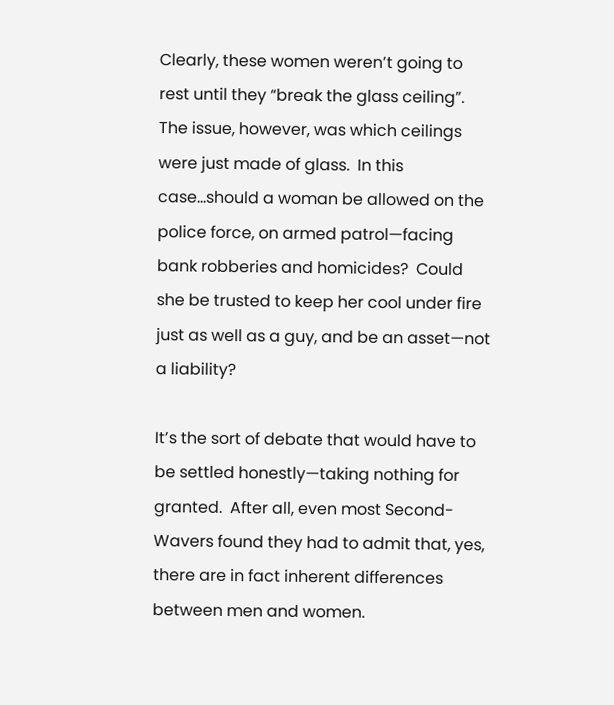Clearly, these women weren’t going to rest until they “break the glass ceiling”.  The issue, however, was which ceilings were just made of glass.  In this case…should a woman be allowed on the police force, on armed patrol—facing bank robberies and homicides?  Could she be trusted to keep her cool under fire just as well as a guy, and be an asset—not a liability?

It’s the sort of debate that would have to be settled honestly—taking nothing for granted.  After all, even most Second-Wavers found they had to admit that, yes, there are in fact inherent differences between men and women.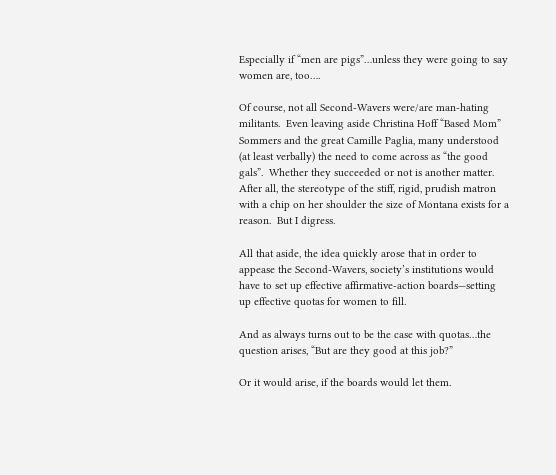Especially if “men are pigs”…unless they were going to say women are, too….

Of course, not all Second-Wavers were/are man-hating militants.  Even leaving aside Christina Hoff “Based Mom” Sommers and the great Camille Paglia, many understood (at least verbally) the need to come across as “the good gals”.  Whether they succeeded or not is another matter.  After all, the stereotype of the stiff, rigid, prudish matron with a chip on her shoulder the size of Montana exists for a reason.  But I digress.

All that aside, the idea quickly arose that in order to appease the Second-Wavers, society’s institutions would have to set up effective affirmative-action boards—setting up effective quotas for women to fill.

And as always turns out to be the case with quotas…the question arises, “But are they good at this job?”

Or it would arise, if the boards would let them.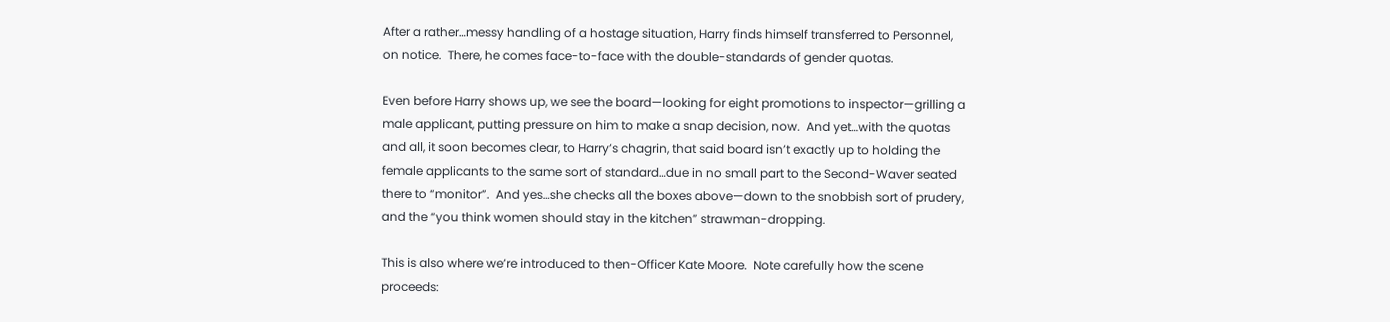After a rather…messy handling of a hostage situation, Harry finds himself transferred to Personnel, on notice.  There, he comes face-to-face with the double-standards of gender quotas.

Even before Harry shows up, we see the board—looking for eight promotions to inspector—grilling a male applicant, putting pressure on him to make a snap decision, now.  And yet…with the quotas and all, it soon becomes clear, to Harry’s chagrin, that said board isn’t exactly up to holding the female applicants to the same sort of standard…due in no small part to the Second-Waver seated there to “monitor”.  And yes…she checks all the boxes above—down to the snobbish sort of prudery, and the “you think women should stay in the kitchen” strawman-dropping.

This is also where we’re introduced to then-Officer Kate Moore.  Note carefully how the scene proceeds: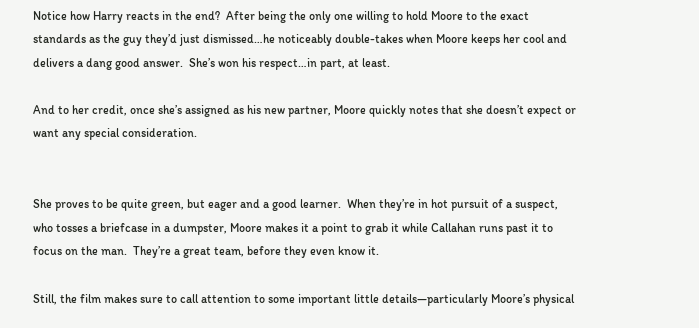Notice how Harry reacts in the end?  After being the only one willing to hold Moore to the exact standards as the guy they’d just dismissed…he noticeably double-takes when Moore keeps her cool and delivers a dang good answer.  She’s won his respect…in part, at least.

And to her credit, once she’s assigned as his new partner, Moore quickly notes that she doesn’t expect or want any special consideration.


She proves to be quite green, but eager and a good learner.  When they’re in hot pursuit of a suspect, who tosses a briefcase in a dumpster, Moore makes it a point to grab it while Callahan runs past it to focus on the man.  They’re a great team, before they even know it.

Still, the film makes sure to call attention to some important little details—particularly Moore’s physical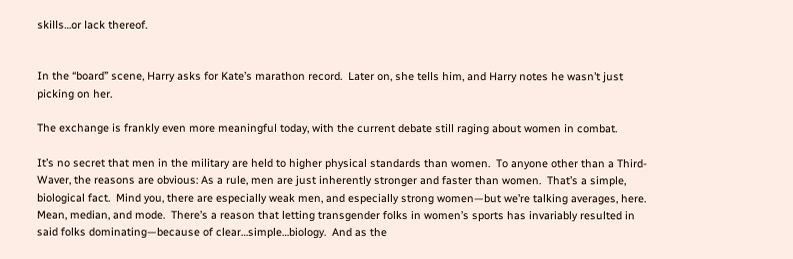skills…or lack thereof.


In the “board” scene, Harry asks for Kate’s marathon record.  Later on, she tells him, and Harry notes he wasn’t just picking on her.

The exchange is frankly even more meaningful today, with the current debate still raging about women in combat.

It’s no secret that men in the military are held to higher physical standards than women.  To anyone other than a Third-Waver, the reasons are obvious: As a rule, men are just inherently stronger and faster than women.  That’s a simple, biological fact.  Mind you, there are especially weak men, and especially strong women—but we’re talking averages, here.  Mean, median, and mode.  There’s a reason that letting transgender folks in women’s sports has invariably resulted in said folks dominating—because of clear…simple…biology.  And as the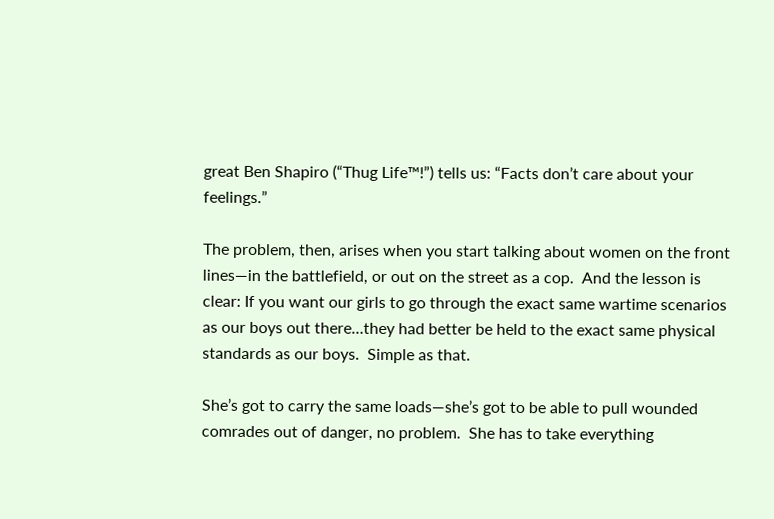great Ben Shapiro (“Thug Life™!”) tells us: “Facts don’t care about your feelings.”

The problem, then, arises when you start talking about women on the front lines—in the battlefield, or out on the street as a cop.  And the lesson is clear: If you want our girls to go through the exact same wartime scenarios as our boys out there…they had better be held to the exact same physical standards as our boys.  Simple as that.

She’s got to carry the same loads—she’s got to be able to pull wounded comrades out of danger, no problem.  She has to take everything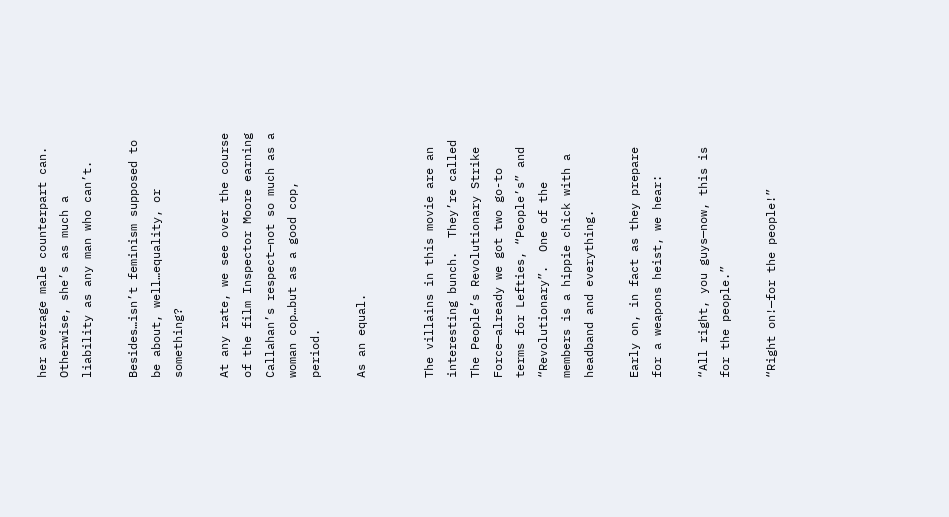her average male counterpart can.  Otherwise, she’s as much a liability as any man who can’t.

Besides…isn’t feminism supposed to be about, well…equality, or something?

At any rate, we see over the course of the film Inspector Moore earning Callahan’s respect—not so much as a woman cop…but as a good cop, period.

As an equal.


The villains in this movie are an interesting bunch.  They’re called The People’s Revolutionary Strike Force—already we got two go-to terms for Lefties, “People’s” and “Revolutionary”.  One of the members is a hippie chick with a headband and everything.

Early on, in fact as they prepare for a weapons heist, we hear:

“All right, you guys—now, this is for the people.”

“Right on!—for the people!”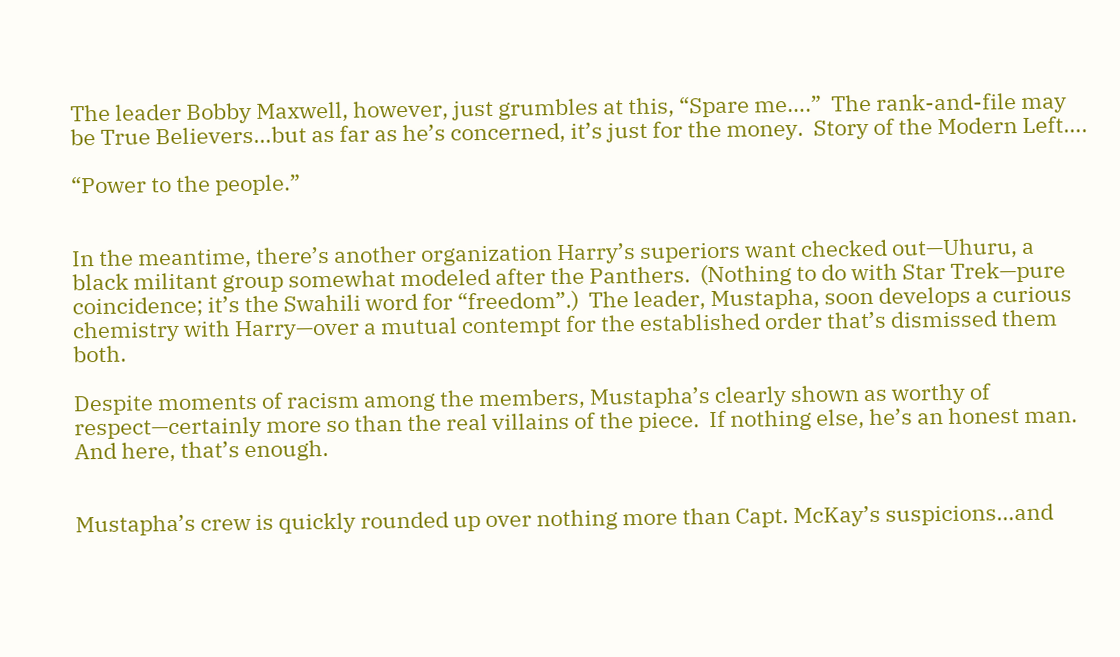The leader Bobby Maxwell, however, just grumbles at this, “Spare me….”  The rank-and-file may be True Believers…but as far as he’s concerned, it’s just for the money.  Story of the Modern Left….

“Power to the people.”


In the meantime, there’s another organization Harry’s superiors want checked out—Uhuru, a black militant group somewhat modeled after the Panthers.  (Nothing to do with Star Trek—pure coincidence; it’s the Swahili word for “freedom”.)  The leader, Mustapha, soon develops a curious chemistry with Harry—over a mutual contempt for the established order that’s dismissed them both.

Despite moments of racism among the members, Mustapha’s clearly shown as worthy of respect—certainly more so than the real villains of the piece.  If nothing else, he’s an honest man.  And here, that’s enough.


Mustapha’s crew is quickly rounded up over nothing more than Capt. McKay’s suspicions…and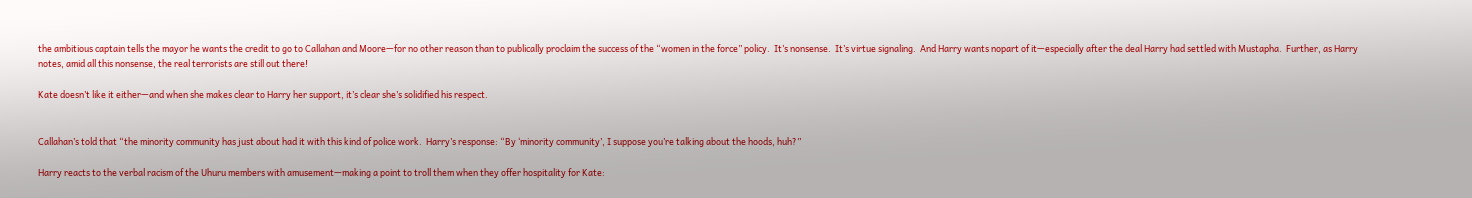the ambitious captain tells the mayor he wants the credit to go to Callahan and Moore—for no other reason than to publically proclaim the success of the “women in the force” policy.  It’s nonsense.  It’s virtue signaling.  And Harry wants nopart of it—especially after the deal Harry had settled with Mustapha.  Further, as Harry notes, amid all this nonsense, the real terrorists are still out there!

Kate doesn’t like it either—and when she makes clear to Harry her support, it’s clear she’s solidified his respect.


Callahan’s told that “the minority community has just about had it with this kind of police work.  Harry’s response: “By ‘minority community’, I suppose you’re talking about the hoods, huh?”

Harry reacts to the verbal racism of the Uhuru members with amusement—making a point to troll them when they offer hospitality for Kate: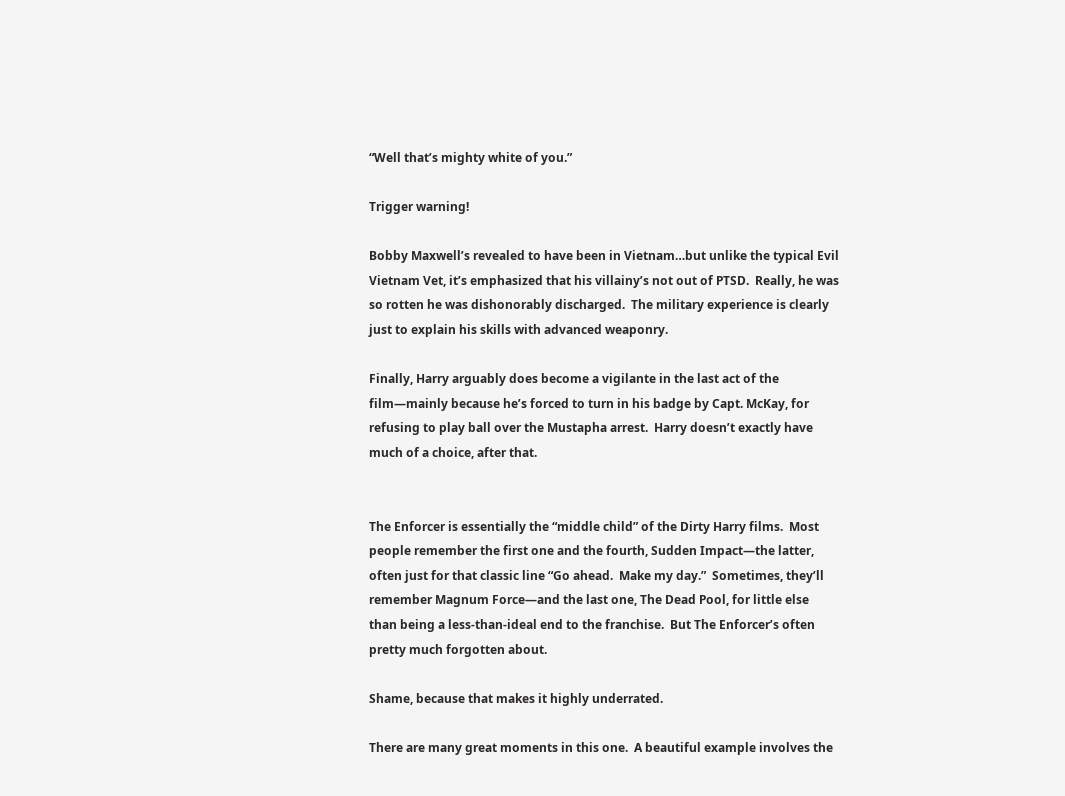“Well that’s mighty white of you.”

Trigger warning!

Bobby Maxwell’s revealed to have been in Vietnam…but unlike the typical Evil Vietnam Vet, it’s emphasized that his villainy’s not out of PTSD.  Really, he was so rotten he was dishonorably discharged.  The military experience is clearly just to explain his skills with advanced weaponry.

Finally, Harry arguably does become a vigilante in the last act of the film—mainly because he’s forced to turn in his badge by Capt. McKay, for refusing to play ball over the Mustapha arrest.  Harry doesn’t exactly have much of a choice, after that.


The Enforcer is essentially the “middle child” of the Dirty Harry films.  Most people remember the first one and the fourth, Sudden Impact—the latter, often just for that classic line “Go ahead.  Make my day.”  Sometimes, they’ll remember Magnum Force—and the last one, The Dead Pool, for little else than being a less-than-ideal end to the franchise.  But The Enforcer’s often pretty much forgotten about.

Shame, because that makes it highly underrated.

There are many great moments in this one.  A beautiful example involves the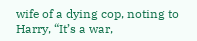wife of a dying cop, noting to Harry, “It’s a war,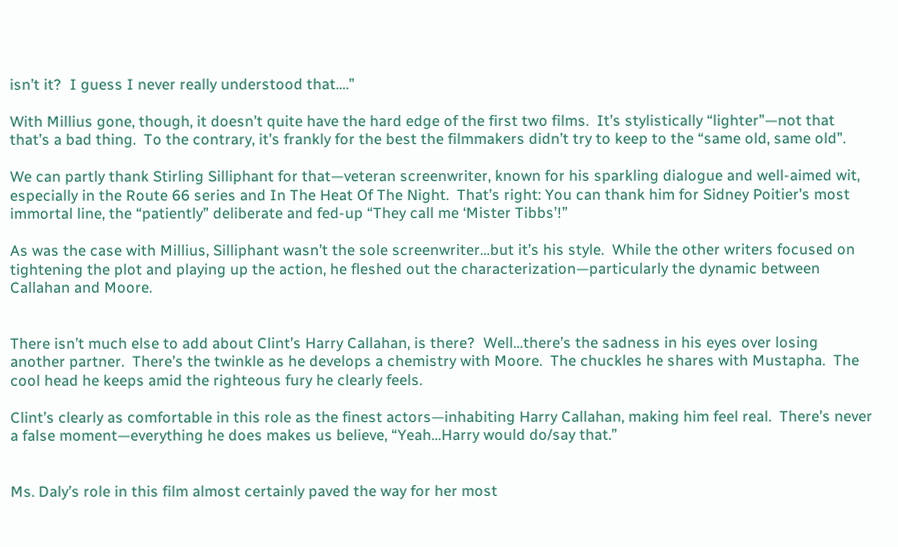isn’t it?  I guess I never really understood that….”

With Millius gone, though, it doesn’t quite have the hard edge of the first two films.  It’s stylistically “lighter”—not that that’s a bad thing.  To the contrary, it’s frankly for the best the filmmakers didn’t try to keep to the “same old, same old”.

We can partly thank Stirling Silliphant for that—veteran screenwriter, known for his sparkling dialogue and well-aimed wit, especially in the Route 66 series and In The Heat Of The Night.  That’s right: You can thank him for Sidney Poitier’s most immortal line, the “patiently” deliberate and fed-up “They call me ‘Mister Tibbs’!”

As was the case with Millius, Silliphant wasn’t the sole screenwriter…but it’s his style.  While the other writers focused on tightening the plot and playing up the action, he fleshed out the characterization—particularly the dynamic between Callahan and Moore.


There isn’t much else to add about Clint’s Harry Callahan, is there?  Well…there’s the sadness in his eyes over losing another partner.  There’s the twinkle as he develops a chemistry with Moore.  The chuckles he shares with Mustapha.  The cool head he keeps amid the righteous fury he clearly feels.

Clint’s clearly as comfortable in this role as the finest actors—inhabiting Harry Callahan, making him feel real.  There’s never a false moment—everything he does makes us believe, “Yeah…Harry would do/say that.”


Ms. Daly’s role in this film almost certainly paved the way for her most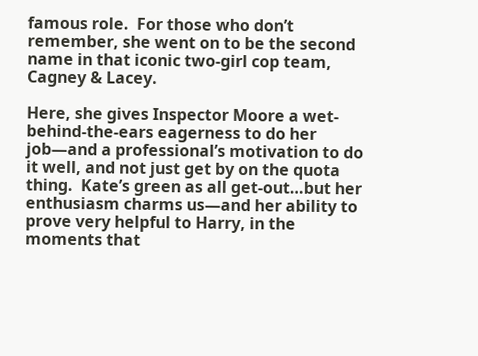famous role.  For those who don’t remember, she went on to be the second name in that iconic two-girl cop team, Cagney & Lacey.

Here, she gives Inspector Moore a wet-behind-the-ears eagerness to do her job—and a professional’s motivation to do it well, and not just get by on the quota thing.  Kate’s green as all get-out…but her enthusiasm charms us—and her ability to prove very helpful to Harry, in the moments that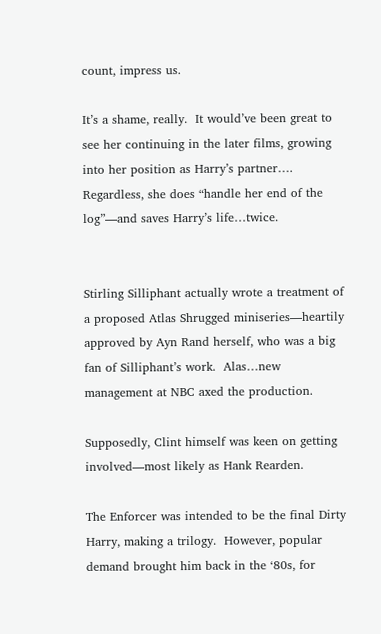count, impress us.

It’s a shame, really.  It would’ve been great to see her continuing in the later films, growing into her position as Harry’s partner….  Regardless, she does “handle her end of the log”—and saves Harry’s life…twice.


Stirling Silliphant actually wrote a treatment of a proposed Atlas Shrugged miniseries—heartily approved by Ayn Rand herself, who was a big fan of Silliphant’s work.  Alas…new management at NBC axed the production.

Supposedly, Clint himself was keen on getting involved—most likely as Hank Rearden.

The Enforcer was intended to be the final Dirty Harry, making a trilogy.  However, popular demand brought him back in the ‘80s, for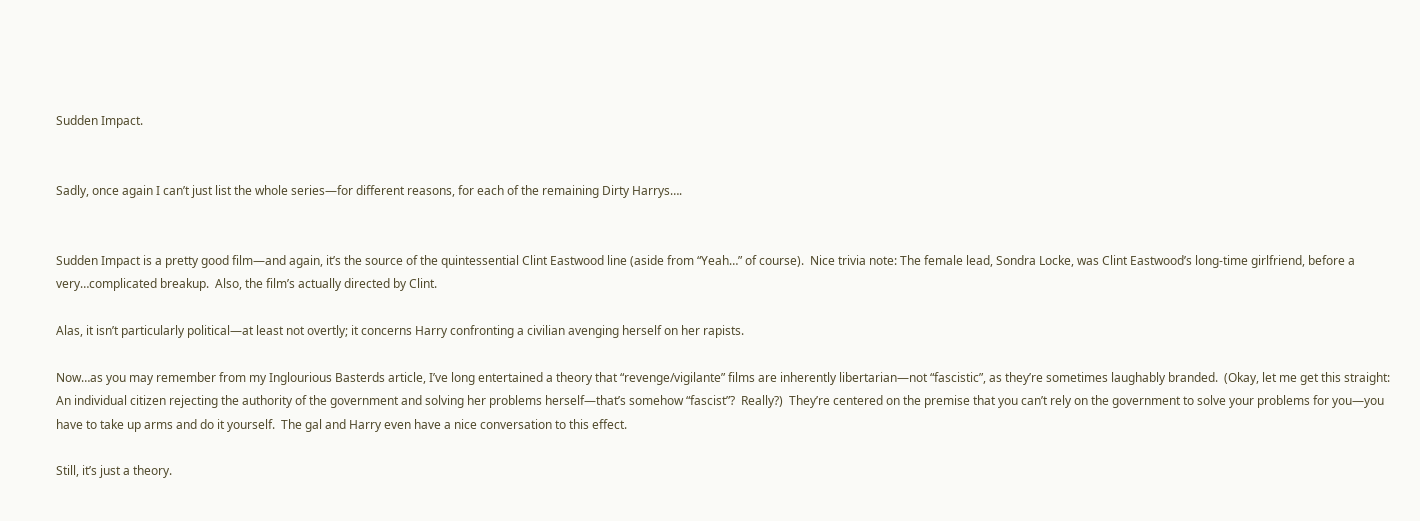Sudden Impact.


Sadly, once again I can’t just list the whole series—for different reasons, for each of the remaining Dirty Harrys….


Sudden Impact is a pretty good film—and again, it’s the source of the quintessential Clint Eastwood line (aside from “Yeah…” of course).  Nice trivia note: The female lead, Sondra Locke, was Clint Eastwood’s long-time girlfriend, before a very…complicated breakup.  Also, the film’s actually directed by Clint.

Alas, it isn’t particularly political—at least not overtly; it concerns Harry confronting a civilian avenging herself on her rapists.

Now…as you may remember from my Inglourious Basterds article, I’ve long entertained a theory that “revenge/vigilante” films are inherently libertarian—not “fascistic”, as they’re sometimes laughably branded.  (Okay, let me get this straight: An individual citizen rejecting the authority of the government and solving her problems herself—that’s somehow “fascist”?  Really?)  They’re centered on the premise that you can’t rely on the government to solve your problems for you—you have to take up arms and do it yourself.  The gal and Harry even have a nice conversation to this effect.

Still, it’s just a theory.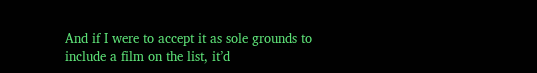And if I were to accept it as sole grounds to include a film on the list, it’d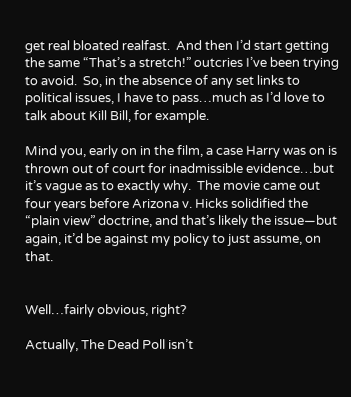get real bloated realfast.  And then I’d start getting the same “That’s a stretch!” outcries I’ve been trying to avoid.  So, in the absence of any set links to political issues, I have to pass…much as I’d love to talk about Kill Bill, for example.

Mind you, early on in the film, a case Harry was on is thrown out of court for inadmissible evidence…but it’s vague as to exactly why.  The movie came out four years before Arizona v. Hicks solidified the “plain view” doctrine, and that’s likely the issue—but again, it’d be against my policy to just assume, on that.


Well…fairly obvious, right?

Actually, The Dead Poll isn’t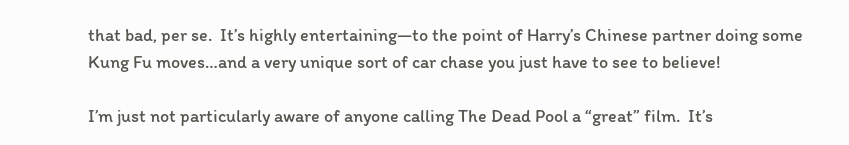that bad, per se.  It’s highly entertaining—to the point of Harry’s Chinese partner doing some Kung Fu moves…and a very unique sort of car chase you just have to see to believe!

I’m just not particularly aware of anyone calling The Dead Pool a “great” film.  It’s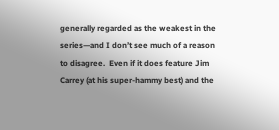generally regarded as the weakest in the series—and I don’t see much of a reason to disagree.  Even if it does feature Jim Carrey (at his super-hammy best) and the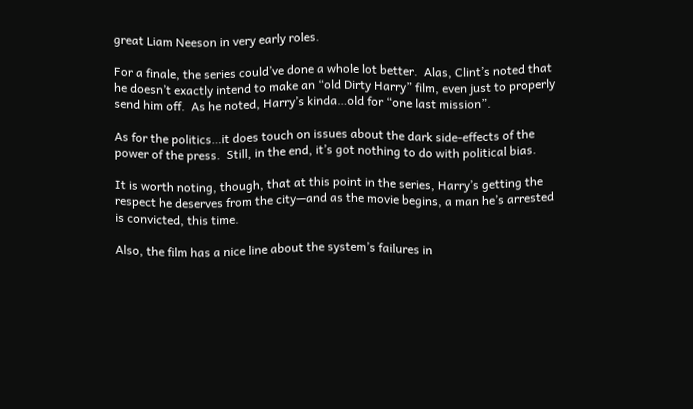great Liam Neeson in very early roles.

For a finale, the series could’ve done a whole lot better.  Alas, Clint’s noted that he doesn’t exactly intend to make an “old Dirty Harry” film, even just to properly send him off.  As he noted, Harry’s kinda…old for “one last mission”.

As for the politics…it does touch on issues about the dark side-effects of the power of the press.  Still, in the end, it’s got nothing to do with political bias.

It is worth noting, though, that at this point in the series, Harry’s getting the respect he deserves from the city—and as the movie begins, a man he’s arrested is convicted, this time.

Also, the film has a nice line about the system’s failures in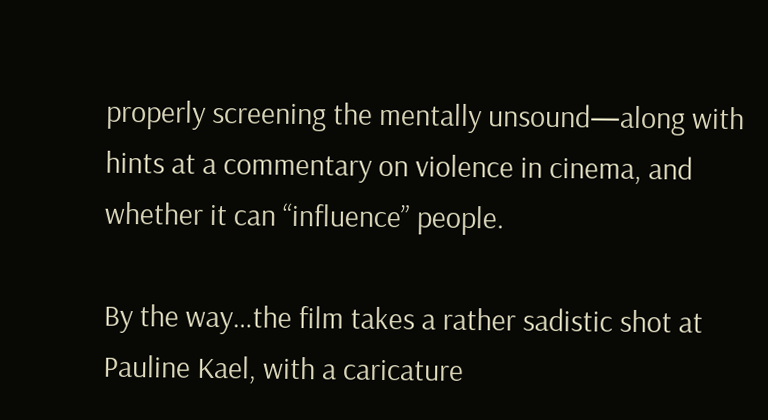properly screening the mentally unsound—along with hints at a commentary on violence in cinema, and whether it can “influence” people.

By the way…the film takes a rather sadistic shot at Pauline Kael, with a caricature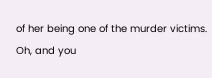of her being one of the murder victims.  Oh, and you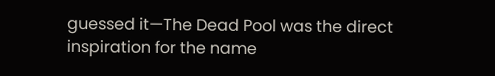guessed it—The Dead Pool was the direct inspiration for the name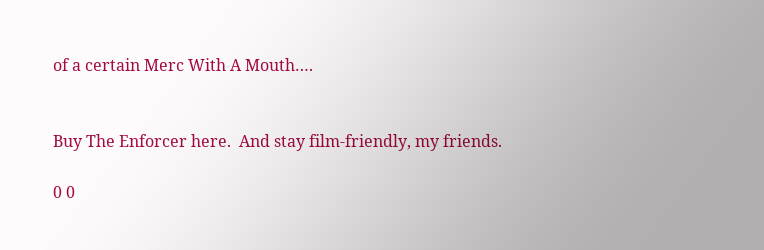of a certain Merc With A Mouth….


Buy The Enforcer here.  And stay film-friendly, my friends.

0 0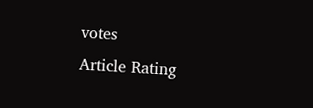votes
Article Rating